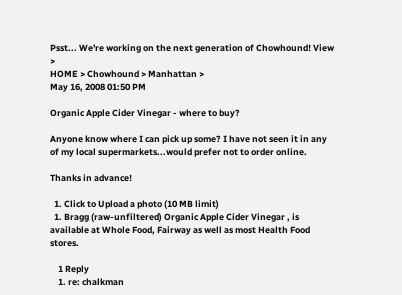Psst... We're working on the next generation of Chowhound! View >
HOME > Chowhound > Manhattan >
May 16, 2008 01:50 PM

Organic Apple Cider Vinegar - where to buy?

Anyone know where I can pick up some? I have not seen it in any of my local supermarkets...would prefer not to order online.

Thanks in advance!

  1. Click to Upload a photo (10 MB limit)
  1. Bragg (raw-unfiltered) Organic Apple Cider Vinegar , is available at Whole Food, Fairway as well as most Health Food stores.

    1 Reply
    1. re: chalkman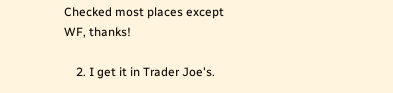Checked most places except WF, thanks!

    2. I get it in Trader Joe's.